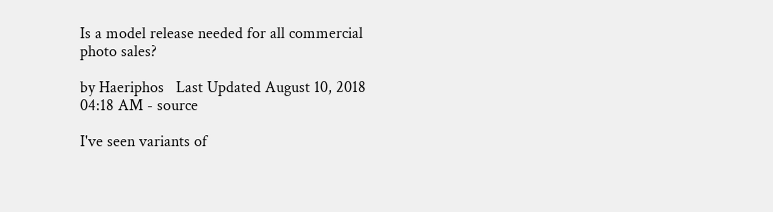Is a model release needed for all commercial photo sales?

by Haeriphos   Last Updated August 10, 2018 04:18 AM - source

I've seen variants of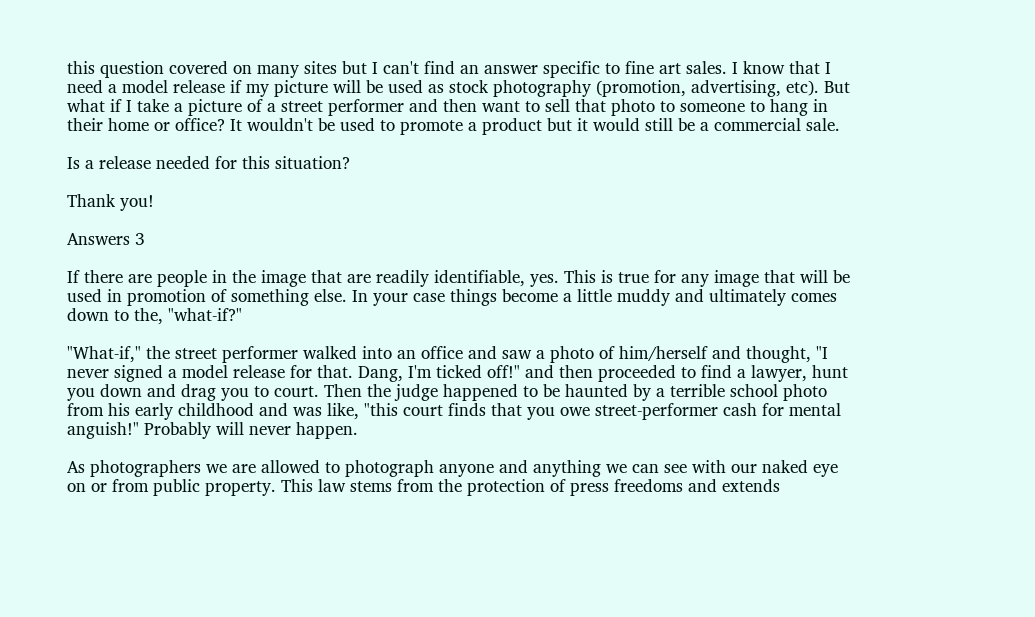this question covered on many sites but I can't find an answer specific to fine art sales. I know that I need a model release if my picture will be used as stock photography (promotion, advertising, etc). But what if I take a picture of a street performer and then want to sell that photo to someone to hang in their home or office? It wouldn't be used to promote a product but it would still be a commercial sale.

Is a release needed for this situation?

Thank you!

Answers 3

If there are people in the image that are readily identifiable, yes. This is true for any image that will be used in promotion of something else. In your case things become a little muddy and ultimately comes down to the, "what-if?"

"What-if," the street performer walked into an office and saw a photo of him/herself and thought, "I never signed a model release for that. Dang, I'm ticked off!" and then proceeded to find a lawyer, hunt you down and drag you to court. Then the judge happened to be haunted by a terrible school photo from his early childhood and was like, "this court finds that you owe street-performer cash for mental anguish!" Probably will never happen.

As photographers we are allowed to photograph anyone and anything we can see with our naked eye on or from public property. This law stems from the protection of press freedoms and extends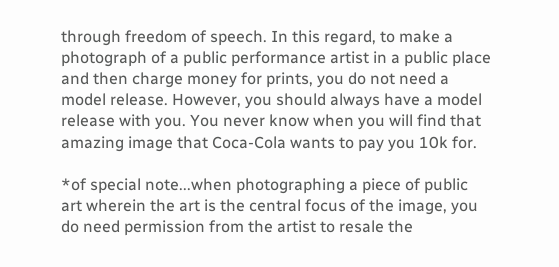through freedom of speech. In this regard, to make a photograph of a public performance artist in a public place and then charge money for prints, you do not need a model release. However, you should always have a model release with you. You never know when you will find that amazing image that Coca-Cola wants to pay you 10k for.

*of special note...when photographing a piece of public art wherein the art is the central focus of the image, you do need permission from the artist to resale the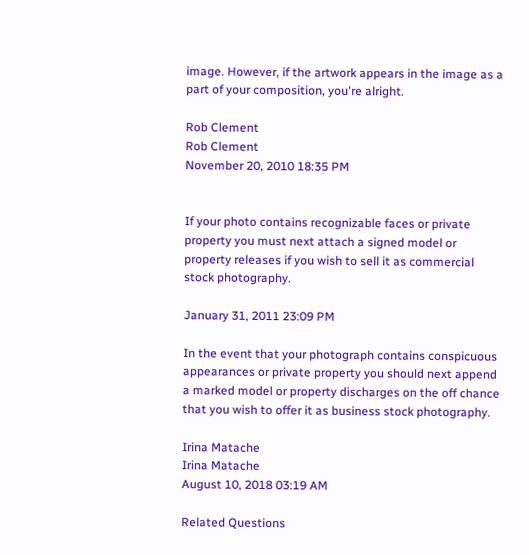image. However, if the artwork appears in the image as a part of your composition, you're alright.

Rob Clement
Rob Clement
November 20, 2010 18:35 PM


If your photo contains recognizable faces or private property you must next attach a signed model or property releases if you wish to sell it as commercial stock photography.

January 31, 2011 23:09 PM

In the event that your photograph contains conspicuous appearances or private property you should next append a marked model or property discharges on the off chance that you wish to offer it as business stock photography.

Irina Matache
Irina Matache
August 10, 2018 03:19 AM

Related Questions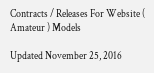Contracts / Releases For Website ( Amateur ) Models

Updated November 25, 2016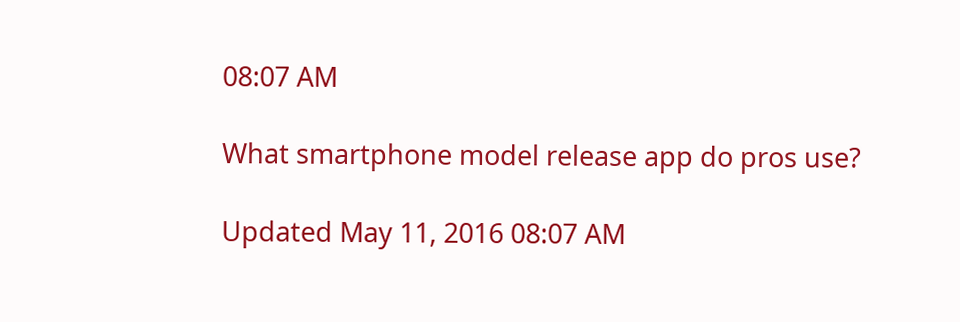08:07 AM

What smartphone model release app do pros use?

Updated May 11, 2016 08:07 AM